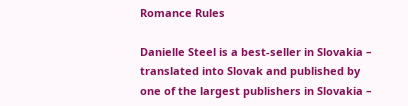Romance Rules

Danielle Steel is a best-seller in Slovakia – translated into Slovak and published by one of the largest publishers in Slovakia –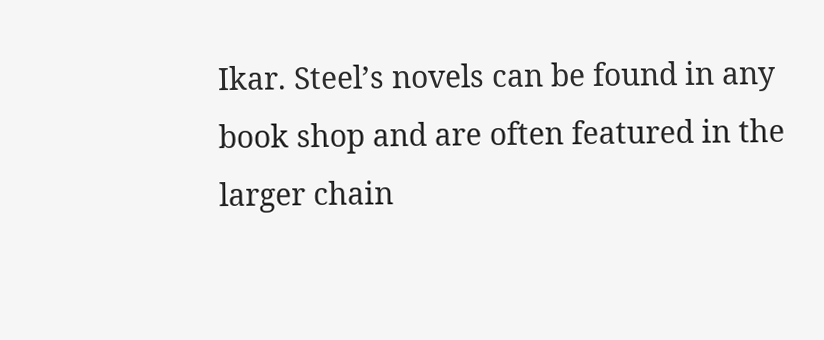Ikar. Steel’s novels can be found in any book shop and are often featured in the larger chain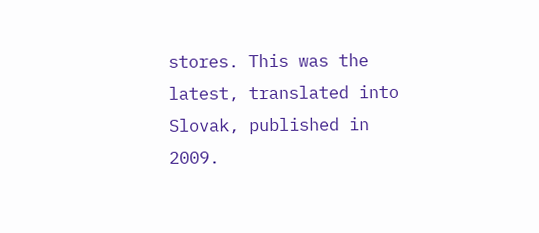stores. This was the latest, translated into Slovak, published in 2009.